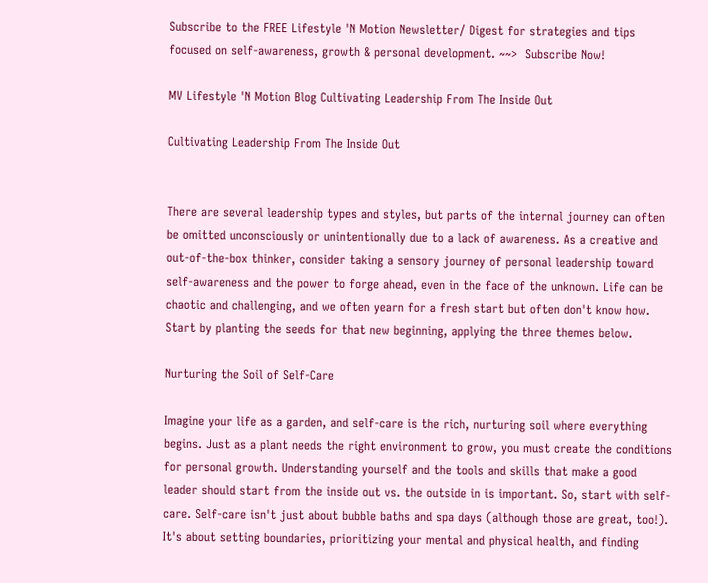Subscribe to the FREE Lifestyle 'N Motion Newsletter/ Digest for strategies and tips focused on self-awareness, growth & personal development. ~~>  Subscribe Now!

MV Lifestyle 'N Motion Blog Cultivating Leadership From The Inside Out

Cultivating Leadership From The Inside Out


There are several leadership types and styles, but parts of the internal journey can often be omitted unconsciously or unintentionally due to a lack of awareness. As a creative and out-of-the-box thinker, consider taking a sensory journey of personal leadership toward self-awareness and the power to forge ahead, even in the face of the unknown. Life can be chaotic and challenging, and we often yearn for a fresh start but often don't know how. Start by planting the seeds for that new beginning, applying the three themes below.

Nurturing the Soil of Self-Care

Imagine your life as a garden, and self-care is the rich, nurturing soil where everything begins. Just as a plant needs the right environment to grow, you must create the conditions for personal growth. Understanding yourself and the tools and skills that make a good leader should start from the inside out vs. the outside in is important. So, start with self-care. Self-care isn't just about bubble baths and spa days (although those are great, too!). It's about setting boundaries, prioritizing your mental and physical health, and finding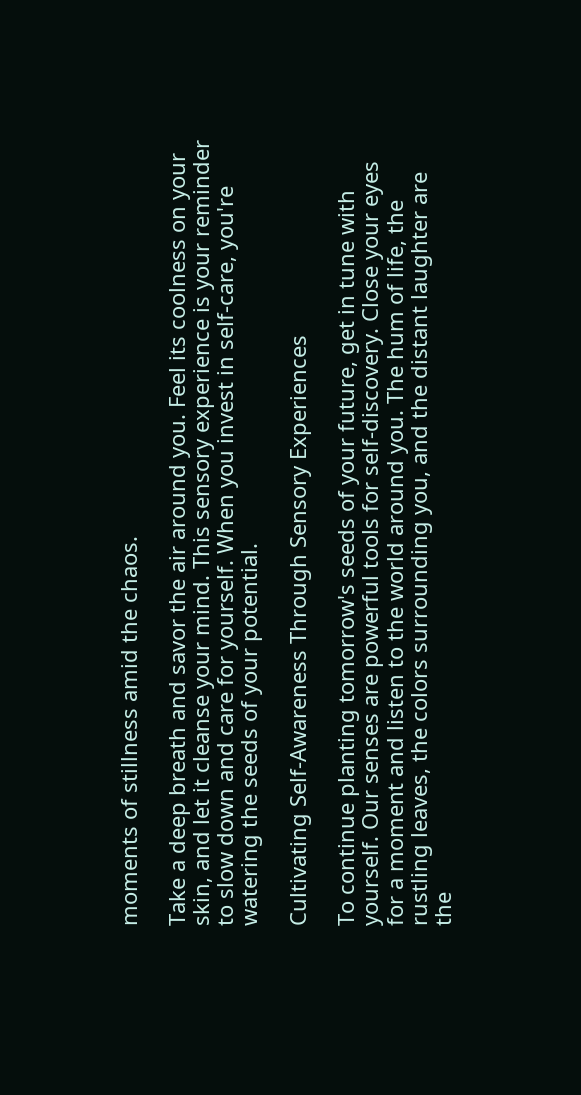moments of stillness amid the chaos.

Take a deep breath and savor the air around you. Feel its coolness on your skin, and let it cleanse your mind. This sensory experience is your reminder to slow down and care for yourself. When you invest in self-care, you're watering the seeds of your potential.

Cultivating Self-Awareness Through Sensory Experiences

To continue planting tomorrow's seeds of your future, get in tune with yourself. Our senses are powerful tools for self-discovery. Close your eyes for a moment and listen to the world around you. The hum of life, the rustling leaves, the colors surrounding you, and the distant laughter are the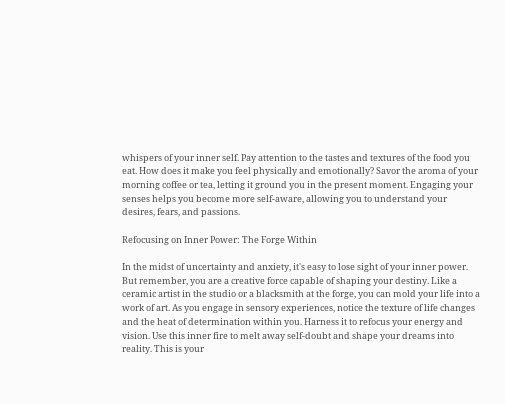whispers of your inner self. Pay attention to the tastes and textures of the food you eat. How does it make you feel physically and emotionally? Savor the aroma of your morning coffee or tea, letting it ground you in the present moment. Engaging your senses helps you become more self-aware, allowing you to understand your desires, fears, and passions.

Refocusing on Inner Power: The Forge Within

In the midst of uncertainty and anxiety, it's easy to lose sight of your inner power. But remember, you are a creative force capable of shaping your destiny. Like a ceramic artist in the studio or a blacksmith at the forge, you can mold your life into a work of art. As you engage in sensory experiences, notice the texture of life changes and the heat of determination within you. Harness it to refocus your energy and vision. Use this inner fire to melt away self-doubt and shape your dreams into reality. This is your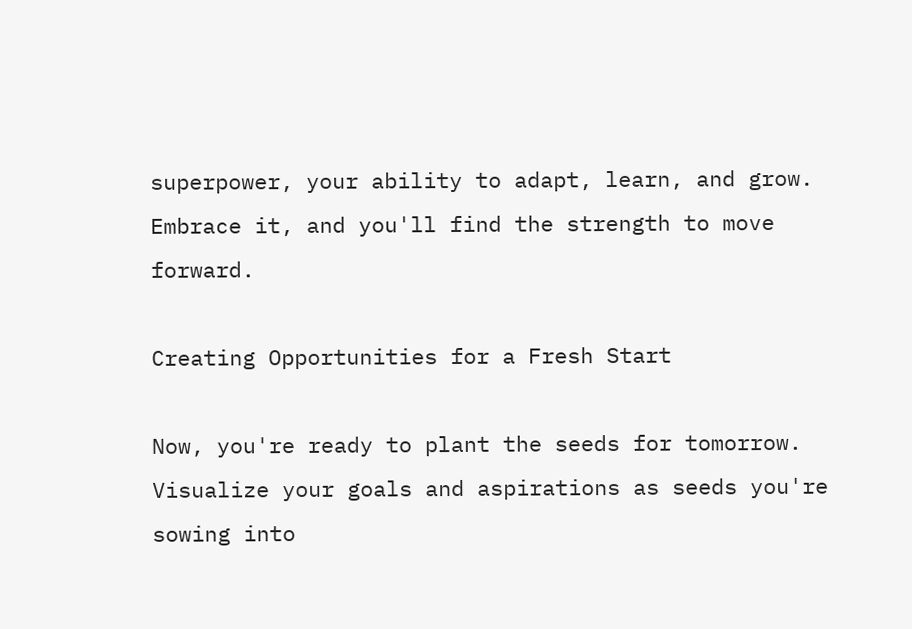superpower, your ability to adapt, learn, and grow. Embrace it, and you'll find the strength to move forward.

Creating Opportunities for a Fresh Start

Now, you're ready to plant the seeds for tomorrow. Visualize your goals and aspirations as seeds you're sowing into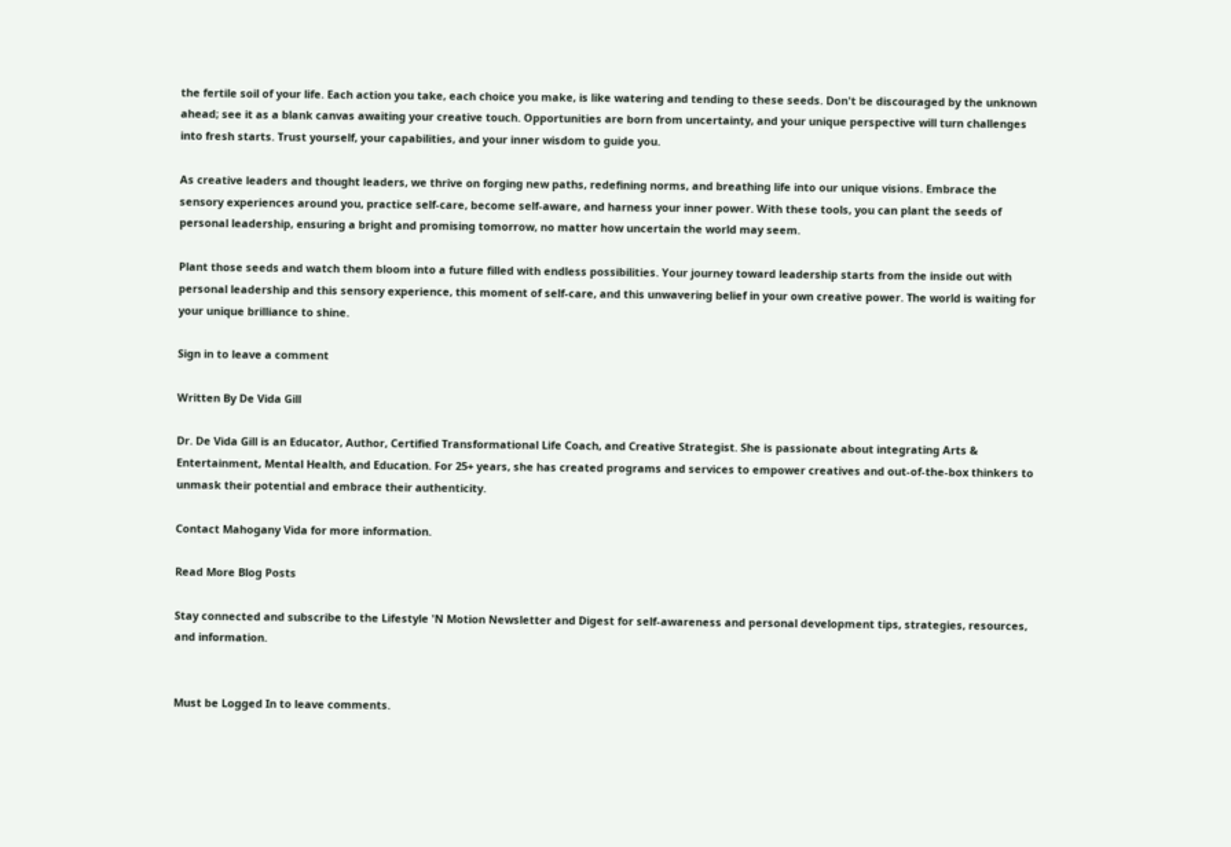the fertile soil of your life. Each action you take, each choice you make, is like watering and tending to these seeds. Don't be discouraged by the unknown ahead; see it as a blank canvas awaiting your creative touch. Opportunities are born from uncertainty, and your unique perspective will turn challenges into fresh starts. Trust yourself, your capabilities, and your inner wisdom to guide you.

As creative leaders and thought leaders, we thrive on forging new paths, redefining norms, and breathing life into our unique visions. Embrace the sensory experiences around you, practice self-care, become self-aware, and harness your inner power. With these tools, you can plant the seeds of personal leadership, ensuring a bright and promising tomorrow, no matter how uncertain the world may seem.

Plant those seeds and watch them bloom into a future filled with endless possibilities. Your journey toward leadership starts from the inside out with personal leadership and this sensory experience, this moment of self-care, and this unwavering belief in your own creative power. The world is waiting for your unique brilliance to shine.

Sign in to leave a comment

Written By De Vida Gill

Dr. De Vida Gill is an Educator, Author, Certified Transformational Life Coach, and Creative Strategist. She is passionate about integrating Arts & Entertainment, Mental Health, and Education. For 25+ years, she has created programs and services to empower creatives and out-of-the-box thinkers to unmask their potential and embrace their authenticity.

Contact Mahogany Vida for more information.

Read More Blog Posts

Stay connected and subscribe to the Lifestyle 'N Motion Newsletter and Digest for self-awareness and personal development tips, strategies, resources, and information.


Must be Logged In to leave comments.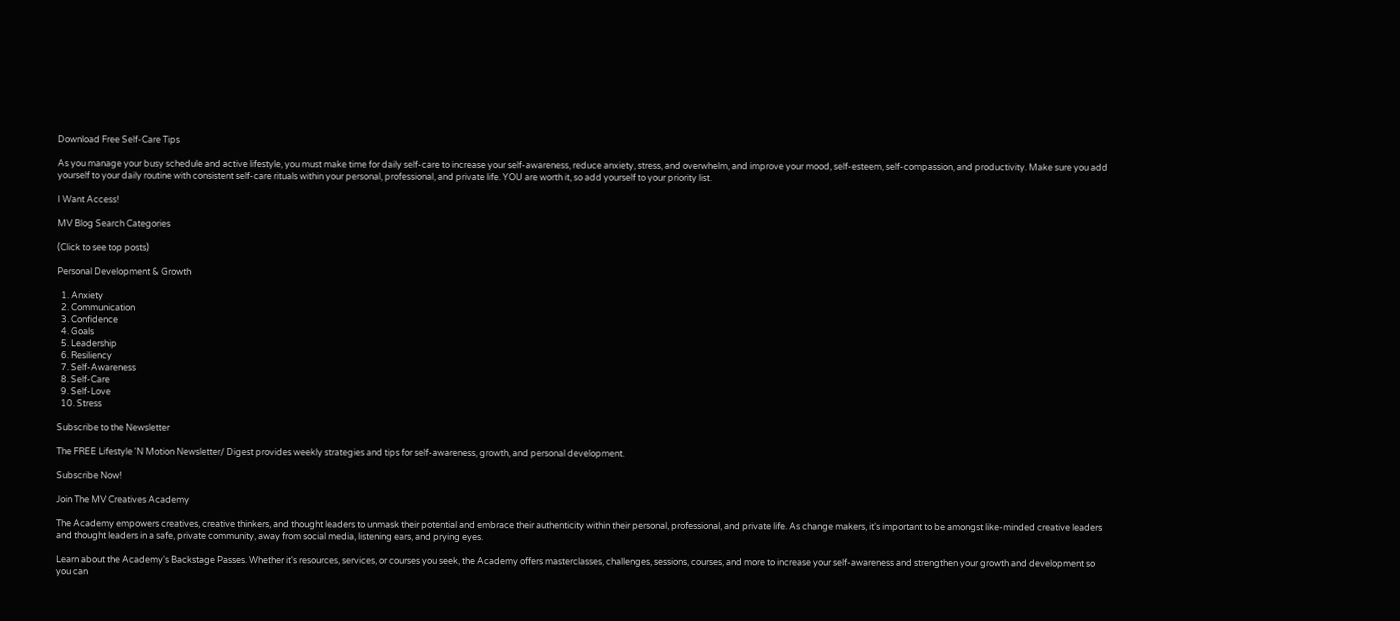Download Free Self-Care Tips

As you manage your busy schedule and active lifestyle, you must make time for daily self-care to increase your self-awareness, reduce anxiety, stress, and overwhelm, and improve your mood, self-esteem, self-compassion, and productivity. Make sure you add yourself to your daily routine with consistent self-care rituals within your personal, professional, and private life. YOU are worth it, so add yourself to your priority list.

I Want Access!

MV Blog Search Categories

(Click to see top posts)

Personal Development & Growth

  1. Anxiety
  2. Communication
  3. Confidence
  4. Goals
  5. Leadership
  6. Resiliency
  7. Self-Awareness
  8. Self-Care
  9. Self-Love
  10. Stress

Subscribe to the Newsletter

The FREE Lifestyle 'N Motion Newsletter/ Digest provides weekly strategies and tips for self-awareness, growth, and personal development.

Subscribe Now!

Join The MV Creatives Academy

The Academy empowers creatives, creative thinkers, and thought leaders to unmask their potential and embrace their authenticity within their personal, professional, and private life. As change makers, it's important to be amongst like-minded creative leaders and thought leaders in a safe, private community, away from social media, listening ears, and prying eyes.

Learn about the Academy's Backstage Passes. Whether it's resources, services, or courses you seek, the Academy offers masterclasses, challenges, sessions, courses, and more to increase your self-awareness and strengthen your growth and development so you can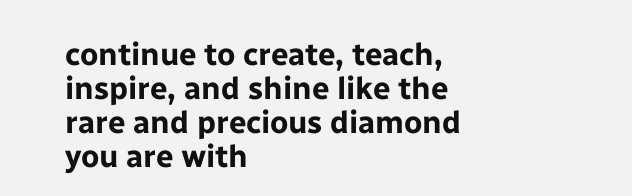continue to create, teach, inspire, and shine like the rare and precious diamond you are with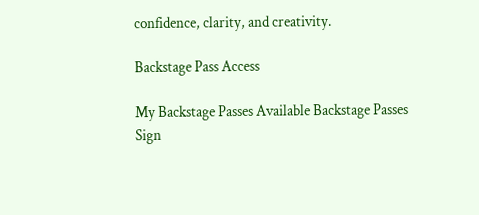confidence, clarity, and creativity.

Backstage Pass Access

My Backstage Passes Available Backstage Passes
Sign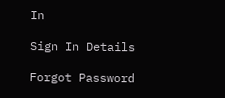In

Sign In Details

Forgot Password